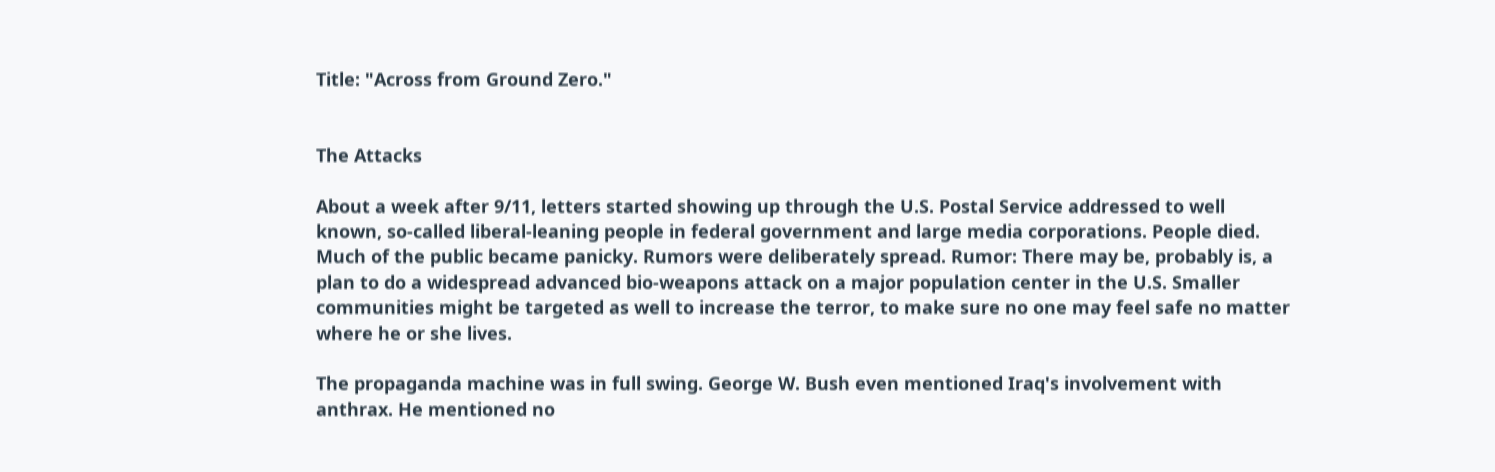Title: "Across from Ground Zero."


The Attacks

About a week after 9/11, letters started showing up through the U.S. Postal Service addressed to well known, so-called liberal-leaning people in federal government and large media corporations. People died. Much of the public became panicky. Rumors were deliberately spread. Rumor: There may be, probably is, a plan to do a widespread advanced bio-weapons attack on a major population center in the U.S. Smaller communities might be targeted as well to increase the terror, to make sure no one may feel safe no matter where he or she lives.

The propaganda machine was in full swing. George W. Bush even mentioned Iraq's involvement with anthrax. He mentioned no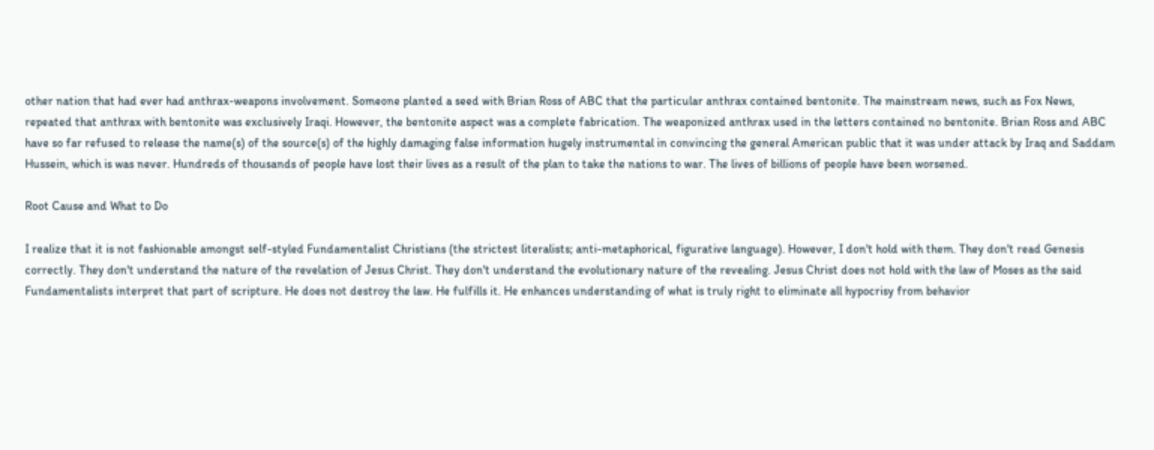other nation that had ever had anthrax-weapons involvement. Someone planted a seed with Brian Ross of ABC that the particular anthrax contained bentonite. The mainstream news, such as Fox News, repeated that anthrax with bentonite was exclusively Iraqi. However, the bentonite aspect was a complete fabrication. The weaponized anthrax used in the letters contained no bentonite. Brian Ross and ABC have so far refused to release the name(s) of the source(s) of the highly damaging false information hugely instrumental in convincing the general American public that it was under attack by Iraq and Saddam Hussein, which is was never. Hundreds of thousands of people have lost their lives as a result of the plan to take the nations to war. The lives of billions of people have been worsened.

Root Cause and What to Do

I realize that it is not fashionable amongst self-styled Fundamentalist Christians (the strictest literalists; anti-metaphorical, figurative language). However, I don't hold with them. They don't read Genesis correctly. They don't understand the nature of the revelation of Jesus Christ. They don't understand the evolutionary nature of the revealing. Jesus Christ does not hold with the law of Moses as the said Fundamentalists interpret that part of scripture. He does not destroy the law. He fulfills it. He enhances understanding of what is truly right to eliminate all hypocrisy from behavior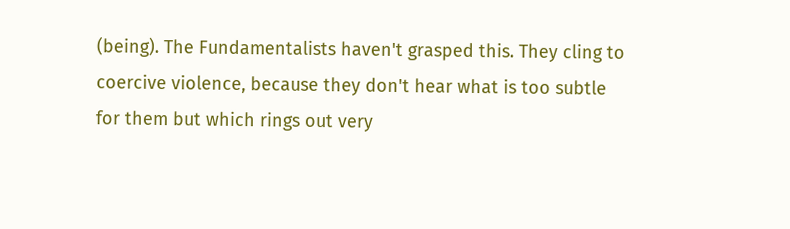(being). The Fundamentalists haven't grasped this. They cling to coercive violence, because they don't hear what is too subtle for them but which rings out very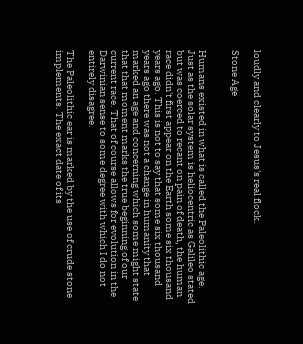loudly and clearly to Jesus's real flock.

Stone Age


Humans existed in what is called the Paleolithic age. Just as the solar system is heliocentric as Galileo stated but was coerced to recant on pain of death, the human race didn't first appear on the Earth some six thousand years ago. This is not to say that some six thousand years ago there was not a change in humanity that marked an age and concerning which some might state that that moment marks the true beginning of our current race. That of course allows for evolution in the Darwinian sense to some degree with which I do not entirely disagree.

The Paleolithic ear is marked by the use of crude stone implements. The exact date of its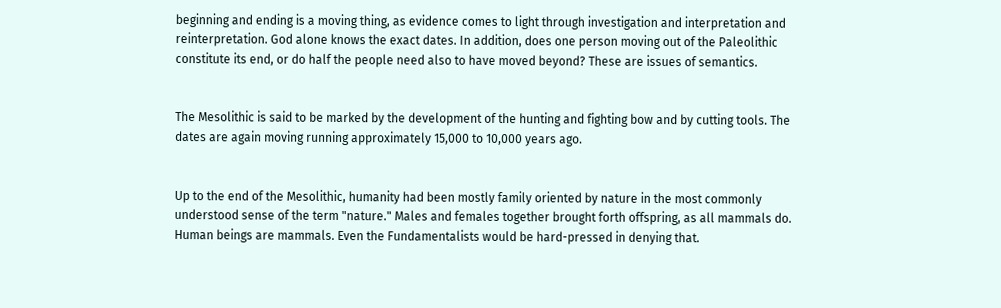beginning and ending is a moving thing, as evidence comes to light through investigation and interpretation and reinterpretation. God alone knows the exact dates. In addition, does one person moving out of the Paleolithic constitute its end, or do half the people need also to have moved beyond? These are issues of semantics.


The Mesolithic is said to be marked by the development of the hunting and fighting bow and by cutting tools. The dates are again moving running approximately 15,000 to 10,000 years ago.


Up to the end of the Mesolithic, humanity had been mostly family oriented by nature in the most commonly understood sense of the term "nature." Males and females together brought forth offspring, as all mammals do. Human beings are mammals. Even the Fundamentalists would be hard-pressed in denying that.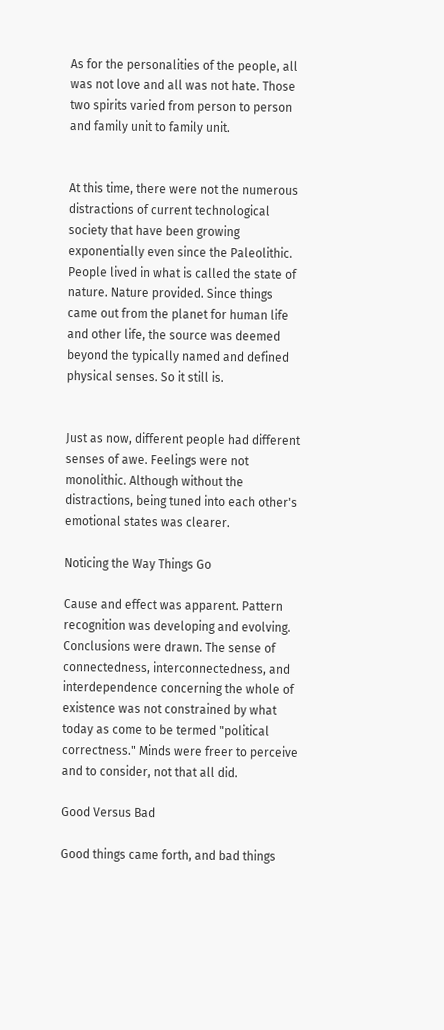As for the personalities of the people, all was not love and all was not hate. Those two spirits varied from person to person and family unit to family unit.


At this time, there were not the numerous distractions of current technological society that have been growing exponentially even since the Paleolithic. People lived in what is called the state of nature. Nature provided. Since things came out from the planet for human life and other life, the source was deemed beyond the typically named and defined physical senses. So it still is.


Just as now, different people had different senses of awe. Feelings were not monolithic. Although without the distractions, being tuned into each other's emotional states was clearer.

Noticing the Way Things Go

Cause and effect was apparent. Pattern recognition was developing and evolving. Conclusions were drawn. The sense of connectedness, interconnectedness, and interdependence concerning the whole of existence was not constrained by what today as come to be termed "political correctness." Minds were freer to perceive and to consider, not that all did.

Good Versus Bad

Good things came forth, and bad things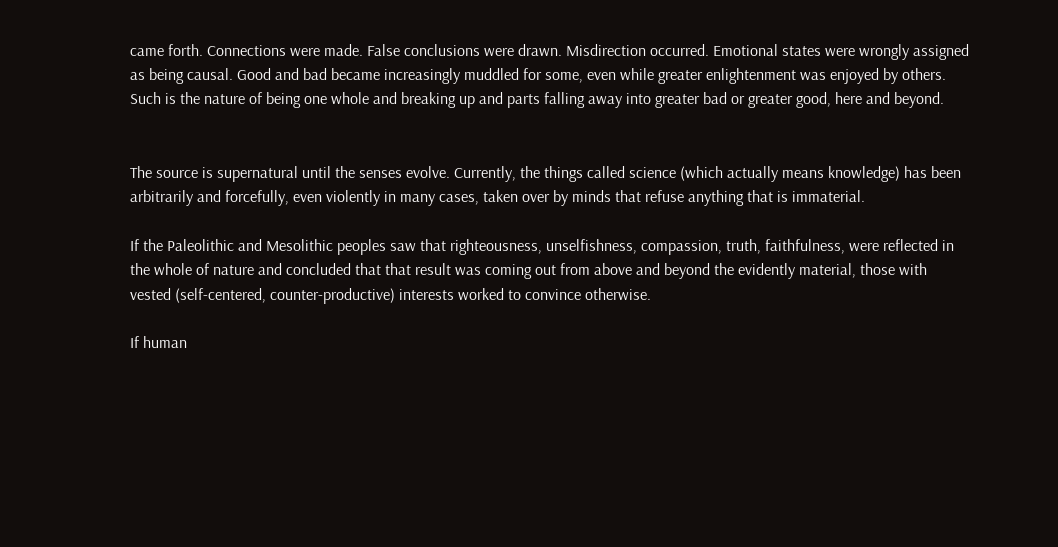came forth. Connections were made. False conclusions were drawn. Misdirection occurred. Emotional states were wrongly assigned as being causal. Good and bad became increasingly muddled for some, even while greater enlightenment was enjoyed by others. Such is the nature of being one whole and breaking up and parts falling away into greater bad or greater good, here and beyond.


The source is supernatural until the senses evolve. Currently, the things called science (which actually means knowledge) has been arbitrarily and forcefully, even violently in many cases, taken over by minds that refuse anything that is immaterial.

If the Paleolithic and Mesolithic peoples saw that righteousness, unselfishness, compassion, truth, faithfulness, were reflected in the whole of nature and concluded that that result was coming out from above and beyond the evidently material, those with vested (self-centered, counter-productive) interests worked to convince otherwise.

If human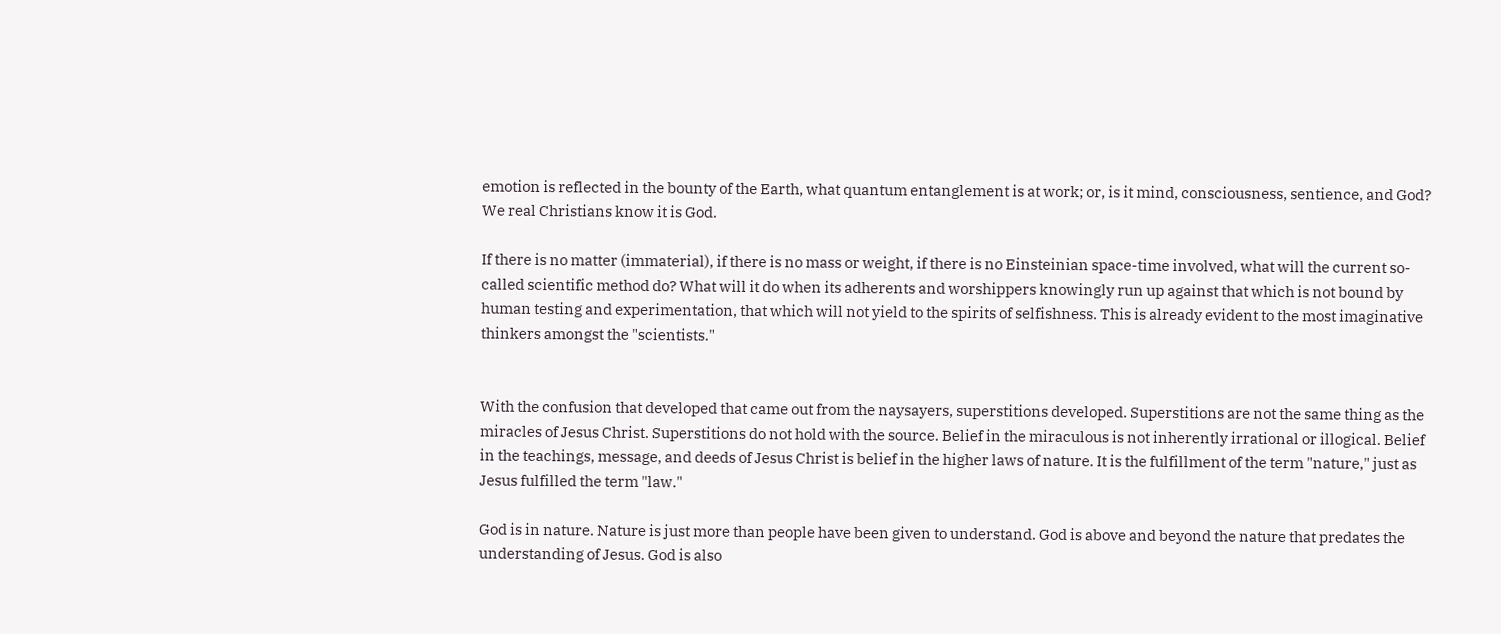emotion is reflected in the bounty of the Earth, what quantum entanglement is at work; or, is it mind, consciousness, sentience, and God? We real Christians know it is God.

If there is no matter (immaterial), if there is no mass or weight, if there is no Einsteinian space-time involved, what will the current so-called scientific method do? What will it do when its adherents and worshippers knowingly run up against that which is not bound by human testing and experimentation, that which will not yield to the spirits of selfishness. This is already evident to the most imaginative thinkers amongst the "scientists."


With the confusion that developed that came out from the naysayers, superstitions developed. Superstitions are not the same thing as the miracles of Jesus Christ. Superstitions do not hold with the source. Belief in the miraculous is not inherently irrational or illogical. Belief in the teachings, message, and deeds of Jesus Christ is belief in the higher laws of nature. It is the fulfillment of the term "nature," just as Jesus fulfilled the term "law."

God is in nature. Nature is just more than people have been given to understand. God is above and beyond the nature that predates the understanding of Jesus. God is also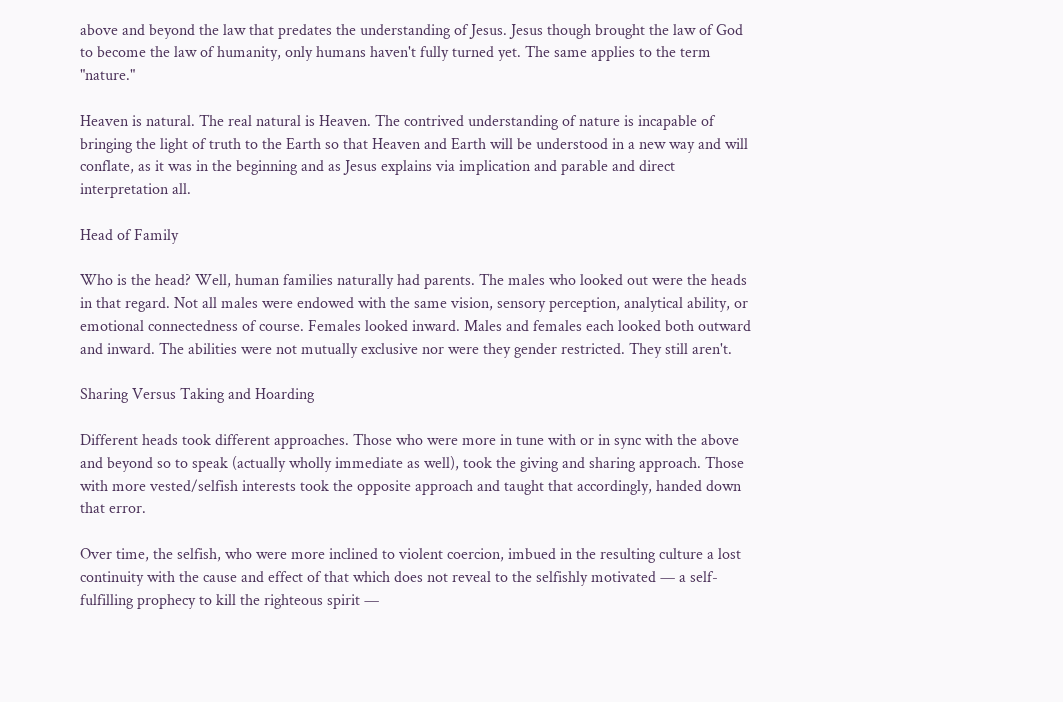above and beyond the law that predates the understanding of Jesus. Jesus though brought the law of God to become the law of humanity, only humans haven't fully turned yet. The same applies to the term "nature."

Heaven is natural. The real natural is Heaven. The contrived understanding of nature is incapable of bringing the light of truth to the Earth so that Heaven and Earth will be understood in a new way and will conflate, as it was in the beginning and as Jesus explains via implication and parable and direct interpretation all.

Head of Family

Who is the head? Well, human families naturally had parents. The males who looked out were the heads in that regard. Not all males were endowed with the same vision, sensory perception, analytical ability, or emotional connectedness of course. Females looked inward. Males and females each looked both outward and inward. The abilities were not mutually exclusive nor were they gender restricted. They still aren't.

Sharing Versus Taking and Hoarding

Different heads took different approaches. Those who were more in tune with or in sync with the above and beyond so to speak (actually wholly immediate as well), took the giving and sharing approach. Those with more vested/selfish interests took the opposite approach and taught that accordingly, handed down that error.

Over time, the selfish, who were more inclined to violent coercion, imbued in the resulting culture a lost continuity with the cause and effect of that which does not reveal to the selfishly motivated — a self-fulfilling prophecy to kill the righteous spirit —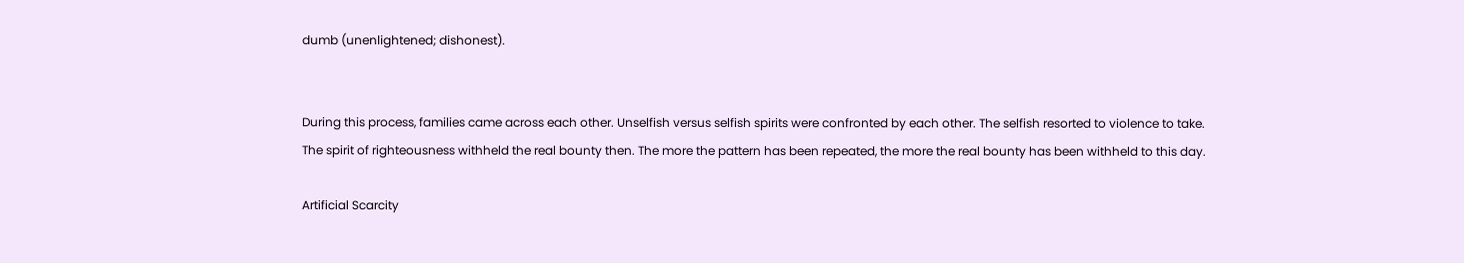dumb (unenlightened; dishonest).


During this process, families came across each other. Unselfish versus selfish spirits were confronted by each other. The selfish resorted to violence to take. The spirit of righteousness withheld the real bounty then. The more the pattern has been repeated, the more the real bounty has been withheld to this day.

Artificial Scarcity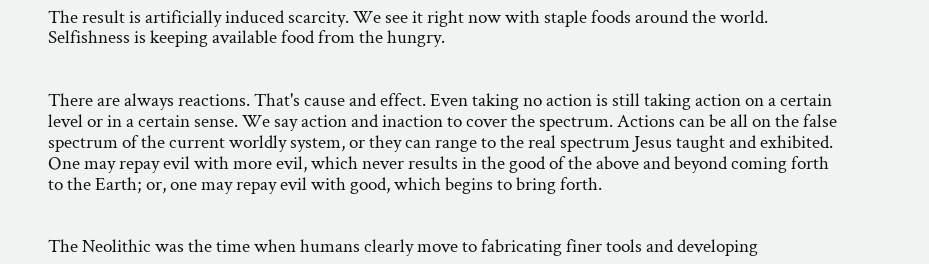The result is artificially induced scarcity. We see it right now with staple foods around the world. Selfishness is keeping available food from the hungry.


There are always reactions. That's cause and effect. Even taking no action is still taking action on a certain level or in a certain sense. We say action and inaction to cover the spectrum. Actions can be all on the false spectrum of the current worldly system, or they can range to the real spectrum Jesus taught and exhibited. One may repay evil with more evil, which never results in the good of the above and beyond coming forth to the Earth; or, one may repay evil with good, which begins to bring forth.


The Neolithic was the time when humans clearly move to fabricating finer tools and developing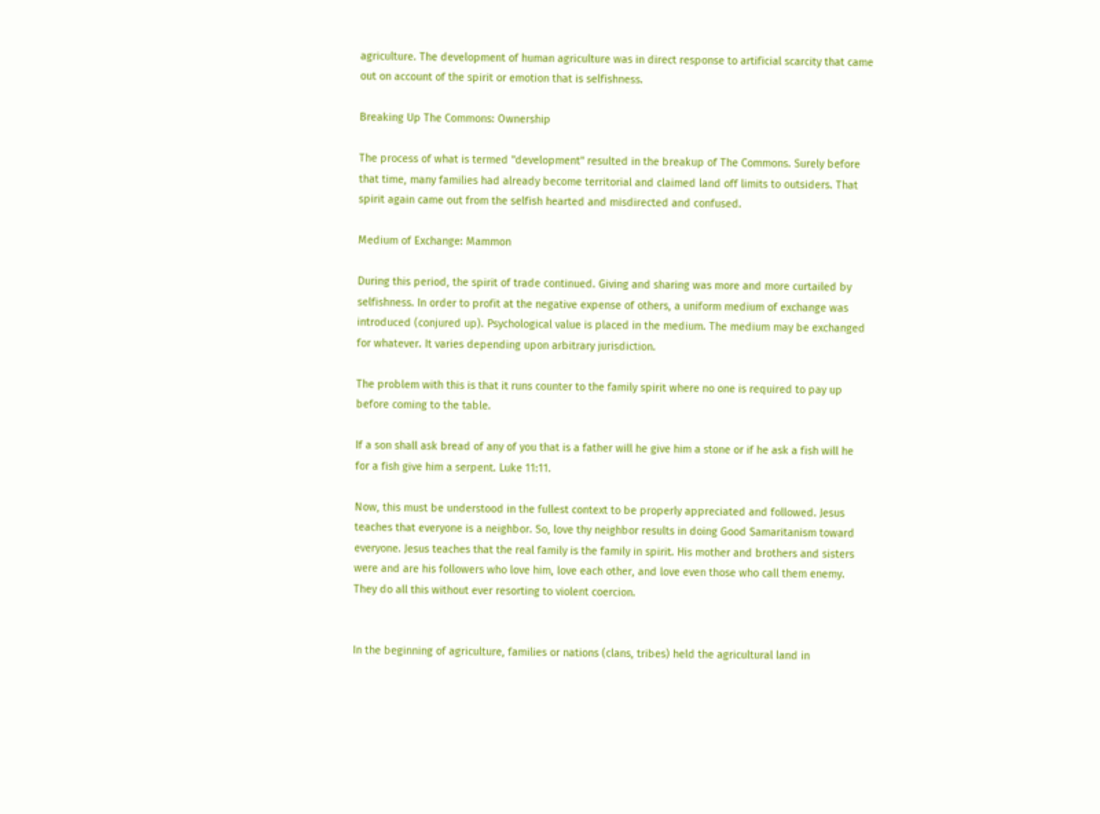agriculture. The development of human agriculture was in direct response to artificial scarcity that came out on account of the spirit or emotion that is selfishness.

Breaking Up The Commons: Ownership

The process of what is termed "development" resulted in the breakup of The Commons. Surely before that time, many families had already become territorial and claimed land off limits to outsiders. That spirit again came out from the selfish hearted and misdirected and confused.

Medium of Exchange: Mammon

During this period, the spirit of trade continued. Giving and sharing was more and more curtailed by selfishness. In order to profit at the negative expense of others, a uniform medium of exchange was introduced (conjured up). Psychological value is placed in the medium. The medium may be exchanged for whatever. It varies depending upon arbitrary jurisdiction.

The problem with this is that it runs counter to the family spirit where no one is required to pay up before coming to the table.

If a son shall ask bread of any of you that is a father will he give him a stone or if he ask a fish will he for a fish give him a serpent. Luke 11:11.

Now, this must be understood in the fullest context to be properly appreciated and followed. Jesus teaches that everyone is a neighbor. So, love thy neighbor results in doing Good Samaritanism toward everyone. Jesus teaches that the real family is the family in spirit. His mother and brothers and sisters were and are his followers who love him, love each other, and love even those who call them enemy. They do all this without ever resorting to violent coercion.


In the beginning of agriculture, families or nations (clans, tribes) held the agricultural land in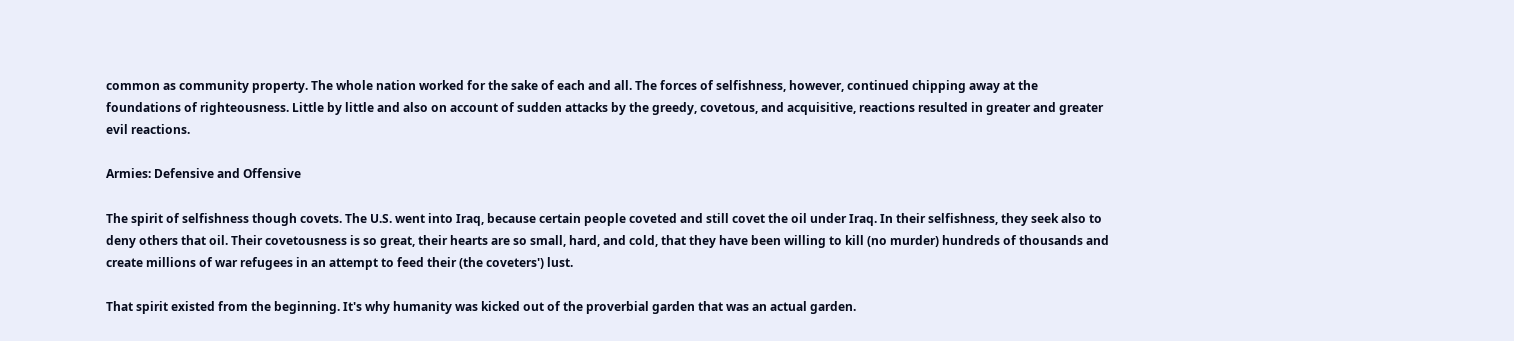common as community property. The whole nation worked for the sake of each and all. The forces of selfishness, however, continued chipping away at the foundations of righteousness. Little by little and also on account of sudden attacks by the greedy, covetous, and acquisitive, reactions resulted in greater and greater evil reactions.

Armies: Defensive and Offensive

The spirit of selfishness though covets. The U.S. went into Iraq, because certain people coveted and still covet the oil under Iraq. In their selfishness, they seek also to deny others that oil. Their covetousness is so great, their hearts are so small, hard, and cold, that they have been willing to kill (no murder) hundreds of thousands and create millions of war refugees in an attempt to feed their (the coveters') lust.

That spirit existed from the beginning. It's why humanity was kicked out of the proverbial garden that was an actual garden.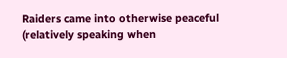Raiders came into otherwise peaceful (relatively speaking when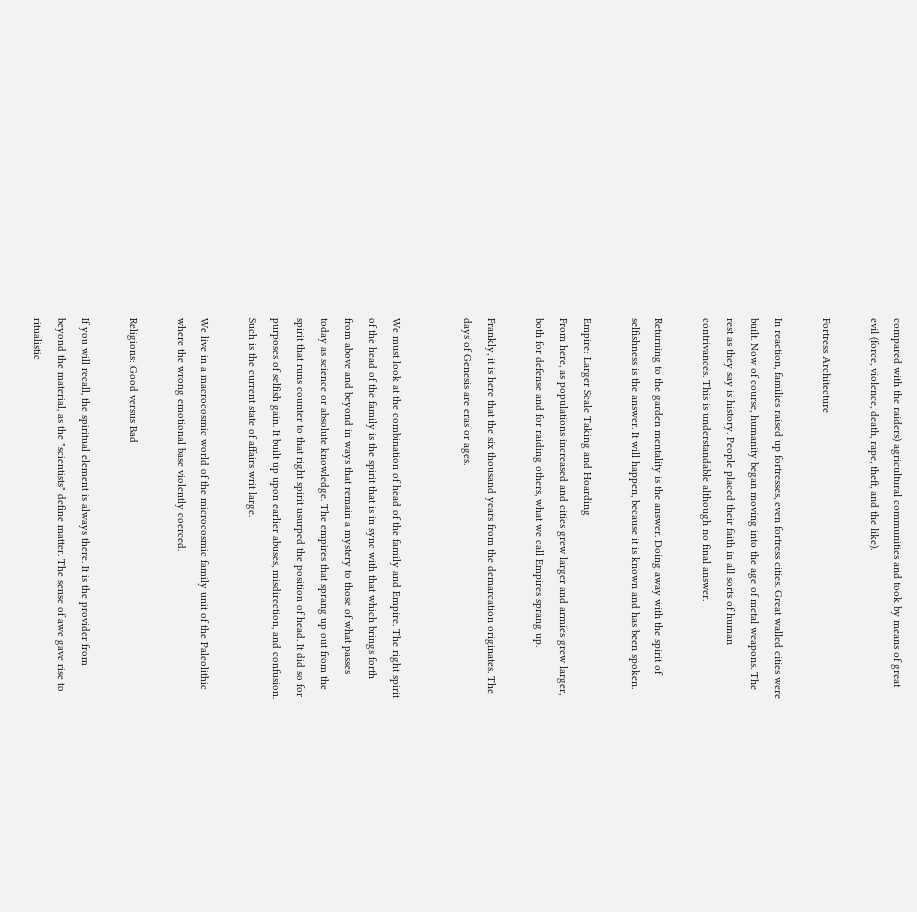compared with the raiders) agricultural communities and took by means of great evil (force, violence, death, rape, theft, and the like).

Fortress Architecture

In reaction, families raised up fortresses, even fortress cities. Great walled cities were built. Now of course, humanity began moving into the age of metal weapons. The rest as they say is history. People placed their faith in all sorts of human contrivances. This is understandable although no final answer.

Returning to the garden mentality is the answer. Doing away with the spirit of selfishness is the answer. It will happen, because it is known and has been spoken.

Empire: Larger Scale Taking and Hoarding
From here, as populations increased and cities grew larger and armies grew larger, both for defense and for raiding others, what we call Empires sprang up.

Frankly, it is here that the six thousand years from the demarcation originates. The days of Genesis are eras or ages.


We must look at the combination of head of the family and Empire. The right spirit of the head of the family is the spirit that is in sync with that which brings forth from above and beyond in ways that remain a mystery to those of what passes today as science or absolute knowledge. The empires that sprang up out from the spirit that runs counter to that right spirit usurped the position of head. It did so for purposes of selfish gain. It built up upon earlier abuses, misdirection, and confusion. Such is the current state of affairs writ large.

We live in a macrocosmic world of the microcosmic family unit of the Paleolithic where the wrong emotional base violently coerced.

Religions: Good versus Bad

If you will recall, the spiritual element is always there. It is the provider from beyond the material, as the "scientists" define matter. The sense of awe gave rise to ritualistic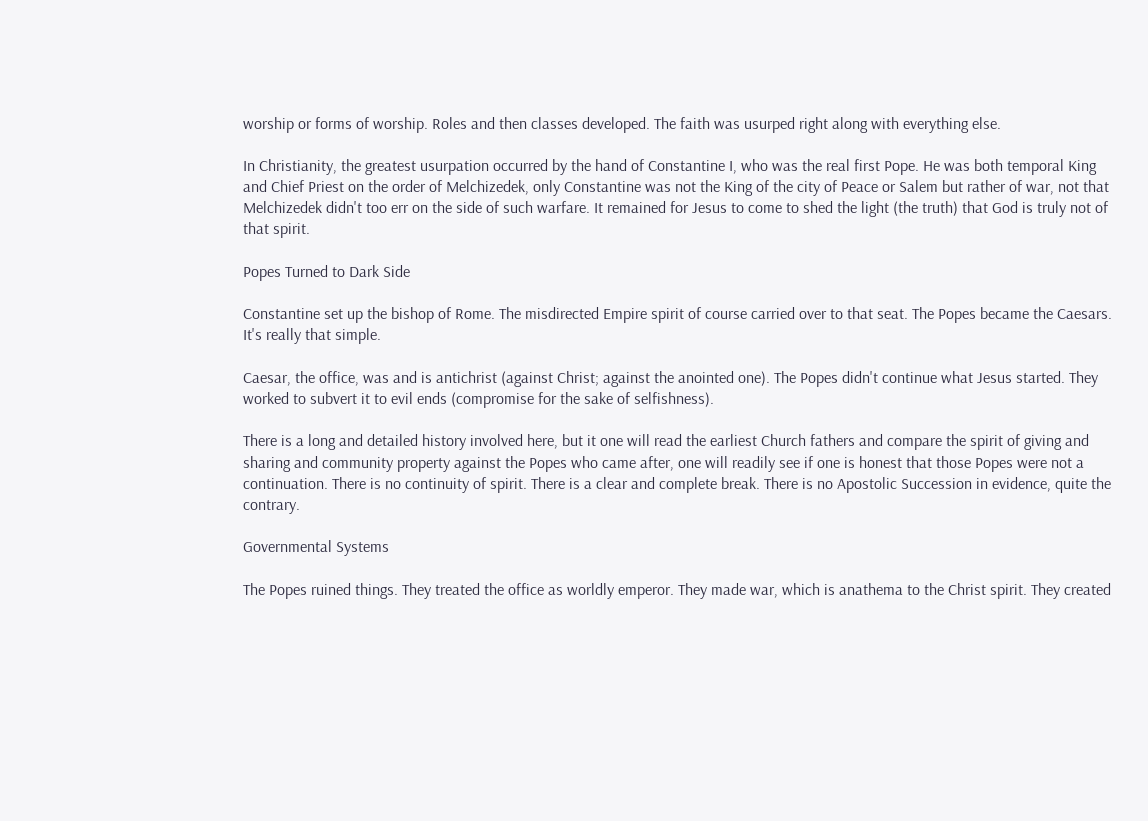worship or forms of worship. Roles and then classes developed. The faith was usurped right along with everything else.

In Christianity, the greatest usurpation occurred by the hand of Constantine I, who was the real first Pope. He was both temporal King and Chief Priest on the order of Melchizedek, only Constantine was not the King of the city of Peace or Salem but rather of war, not that Melchizedek didn't too err on the side of such warfare. It remained for Jesus to come to shed the light (the truth) that God is truly not of that spirit.

Popes Turned to Dark Side

Constantine set up the bishop of Rome. The misdirected Empire spirit of course carried over to that seat. The Popes became the Caesars. It's really that simple.

Caesar, the office, was and is antichrist (against Christ; against the anointed one). The Popes didn't continue what Jesus started. They worked to subvert it to evil ends (compromise for the sake of selfishness).

There is a long and detailed history involved here, but it one will read the earliest Church fathers and compare the spirit of giving and sharing and community property against the Popes who came after, one will readily see if one is honest that those Popes were not a continuation. There is no continuity of spirit. There is a clear and complete break. There is no Apostolic Succession in evidence, quite the contrary.

Governmental Systems

The Popes ruined things. They treated the office as worldly emperor. They made war, which is anathema to the Christ spirit. They created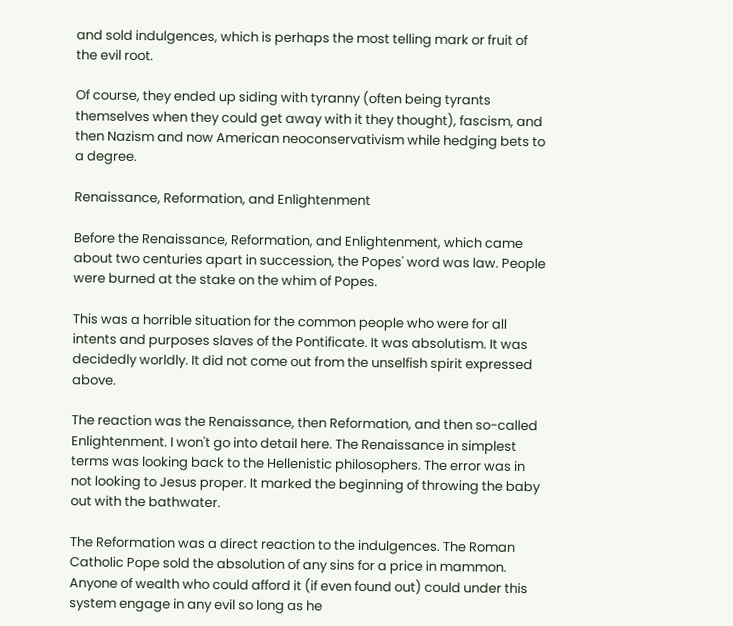and sold indulgences, which is perhaps the most telling mark or fruit of the evil root.

Of course, they ended up siding with tyranny (often being tyrants themselves when they could get away with it they thought), fascism, and then Nazism and now American neoconservativism while hedging bets to a degree.

Renaissance, Reformation, and Enlightenment

Before the Renaissance, Reformation, and Enlightenment, which came about two centuries apart in succession, the Popes' word was law. People were burned at the stake on the whim of Popes.

This was a horrible situation for the common people who were for all intents and purposes slaves of the Pontificate. It was absolutism. It was decidedly worldly. It did not come out from the unselfish spirit expressed above.

The reaction was the Renaissance, then Reformation, and then so-called Enlightenment. I won't go into detail here. The Renaissance in simplest terms was looking back to the Hellenistic philosophers. The error was in not looking to Jesus proper. It marked the beginning of throwing the baby out with the bathwater.

The Reformation was a direct reaction to the indulgences. The Roman Catholic Pope sold the absolution of any sins for a price in mammon. Anyone of wealth who could afford it (if even found out) could under this system engage in any evil so long as he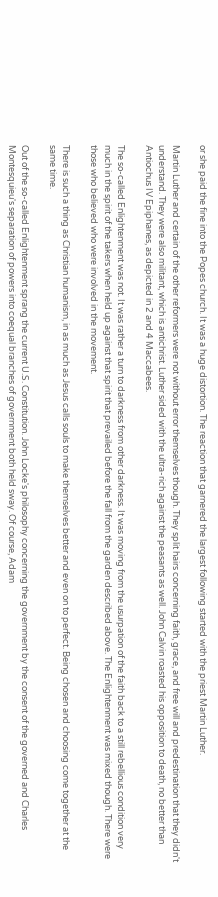or she paid the fine into the Popes church. It was a huge distortion. The reaction that garnered the largest following started with the priest Martin Luther.

Martin Luther and certain of the other reformers were not without error themselves though. They split hairs concerning faith, grace, and free will and predestination that they didn't understand. They were also militant, which is antichrist. Luther sided with the ultra-rich against the peasants as well. John Calvin roasted his opposition to death, no better than Antiochus IV Epiphanes, as depicted in 2 and 4 Maccabees.

The so-called Enlightenment was not. It was rather a turn to darkness from other darkness. It was moving from the usurpation of the faith back to a still rebellious condition very much in the spirit of the takers when held up against that spirit that prevailed before the fall from the garden described above. The Enlightenment was mixed though. There were those who believed who were involved in the movement.

There is such a thing as Christian humanism, in as much as Jesus calls souls to make themselves better and even on to perfect. Being chosen and choosing come together at the same time.

Out of the so-called Enlightenment sprang the current U.S. Constitution. John Locke's philosophy concerning the government by the consent of the governed and Charles Montesquieu's separation of powers into coequal branches of government both held sway. Of course, Adam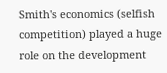Smith's economics (selfish competition) played a huge role on the development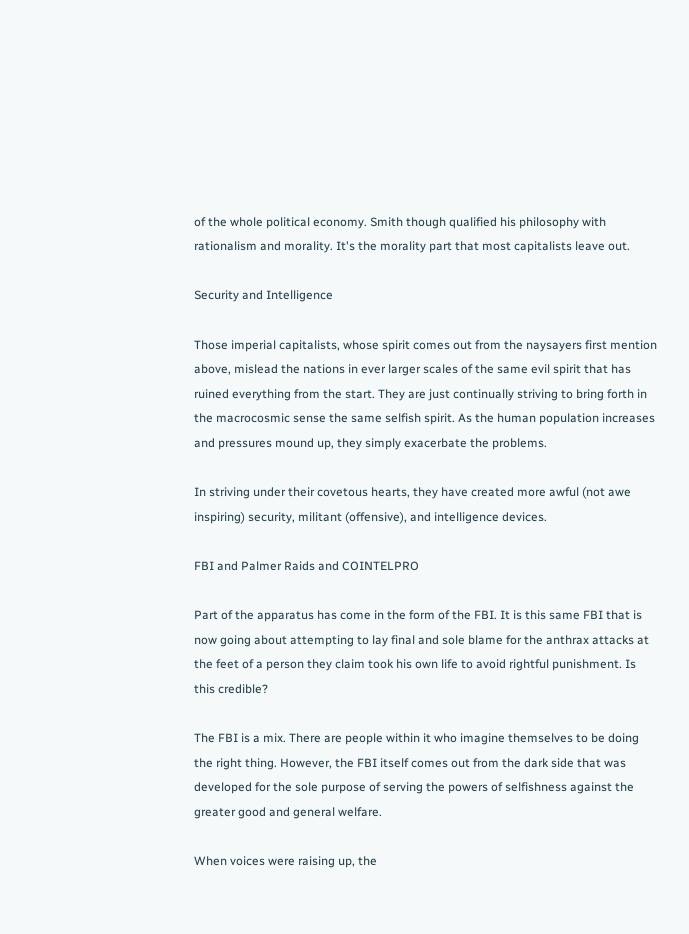of the whole political economy. Smith though qualified his philosophy with rationalism and morality. It's the morality part that most capitalists leave out.

Security and Intelligence

Those imperial capitalists, whose spirit comes out from the naysayers first mention above, mislead the nations in ever larger scales of the same evil spirit that has ruined everything from the start. They are just continually striving to bring forth in the macrocosmic sense the same selfish spirit. As the human population increases and pressures mound up, they simply exacerbate the problems.

In striving under their covetous hearts, they have created more awful (not awe inspiring) security, militant (offensive), and intelligence devices.

FBI and Palmer Raids and COINTELPRO

Part of the apparatus has come in the form of the FBI. It is this same FBI that is now going about attempting to lay final and sole blame for the anthrax attacks at the feet of a person they claim took his own life to avoid rightful punishment. Is this credible?

The FBI is a mix. There are people within it who imagine themselves to be doing the right thing. However, the FBI itself comes out from the dark side that was developed for the sole purpose of serving the powers of selfishness against the greater good and general welfare.

When voices were raising up, the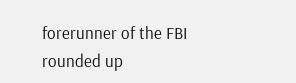forerunner of the FBI rounded up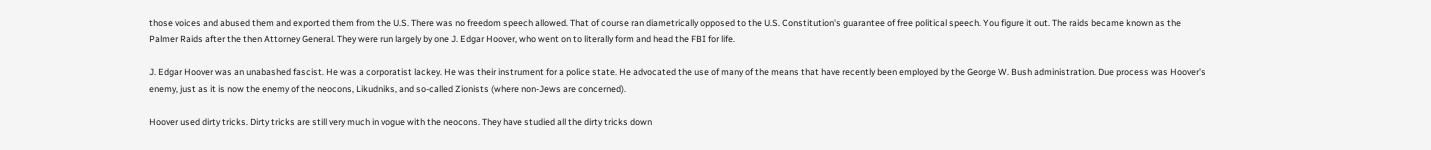those voices and abused them and exported them from the U.S. There was no freedom speech allowed. That of course ran diametrically opposed to the U.S. Constitution's guarantee of free political speech. You figure it out. The raids became known as the Palmer Raids after the then Attorney General. They were run largely by one J. Edgar Hoover, who went on to literally form and head the FBI for life.

J. Edgar Hoover was an unabashed fascist. He was a corporatist lackey. He was their instrument for a police state. He advocated the use of many of the means that have recently been employed by the George W. Bush administration. Due process was Hoover's enemy, just as it is now the enemy of the neocons, Likudniks, and so-called Zionists (where non-Jews are concerned).

Hoover used dirty tricks. Dirty tricks are still very much in vogue with the neocons. They have studied all the dirty tricks down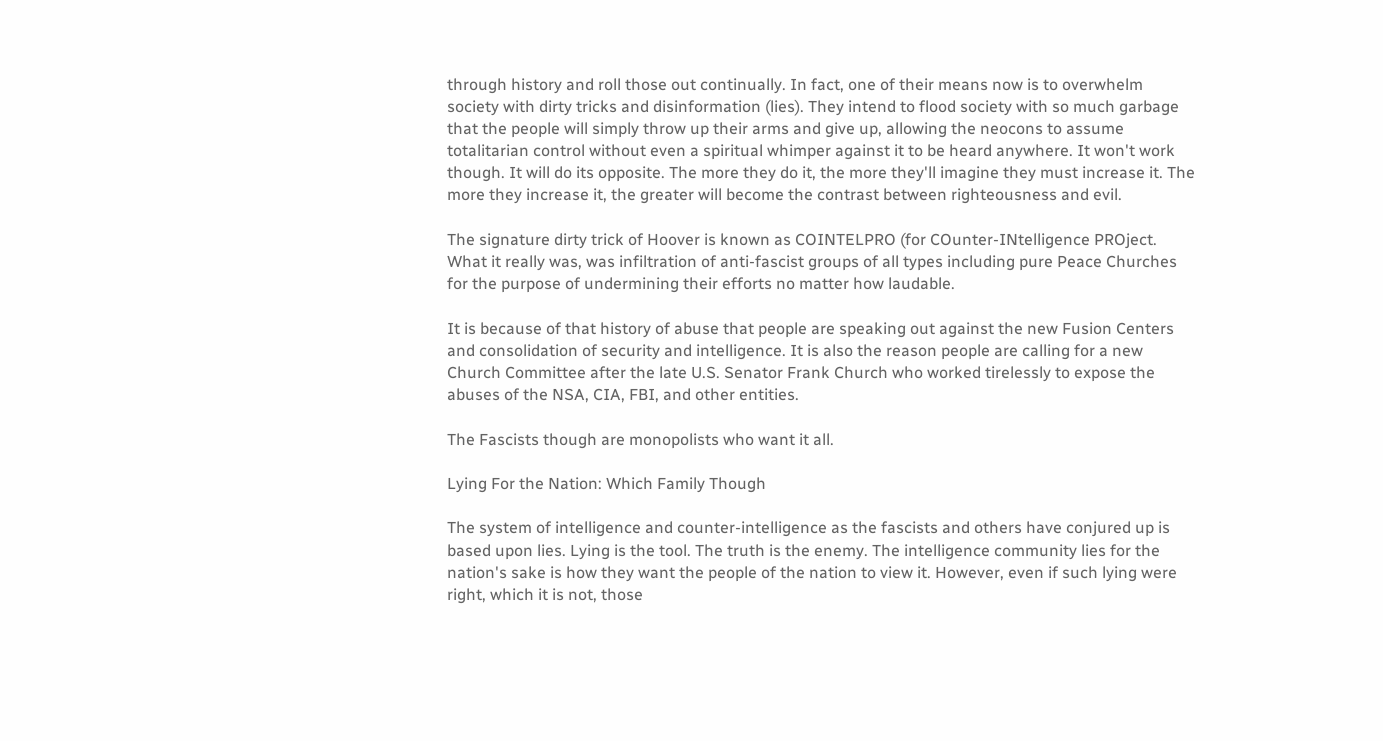through history and roll those out continually. In fact, one of their means now is to overwhelm society with dirty tricks and disinformation (lies). They intend to flood society with so much garbage that the people will simply throw up their arms and give up, allowing the neocons to assume totalitarian control without even a spiritual whimper against it to be heard anywhere. It won't work though. It will do its opposite. The more they do it, the more they'll imagine they must increase it. The more they increase it, the greater will become the contrast between righteousness and evil.

The signature dirty trick of Hoover is known as COINTELPRO (for COunter-INtelligence PROject. What it really was, was infiltration of anti-fascist groups of all types including pure Peace Churches for the purpose of undermining their efforts no matter how laudable.

It is because of that history of abuse that people are speaking out against the new Fusion Centers and consolidation of security and intelligence. It is also the reason people are calling for a new Church Committee after the late U.S. Senator Frank Church who worked tirelessly to expose the abuses of the NSA, CIA, FBI, and other entities.

The Fascists though are monopolists who want it all.

Lying For the Nation: Which Family Though

The system of intelligence and counter-intelligence as the fascists and others have conjured up is based upon lies. Lying is the tool. The truth is the enemy. The intelligence community lies for the nation's sake is how they want the people of the nation to view it. However, even if such lying were right, which it is not, those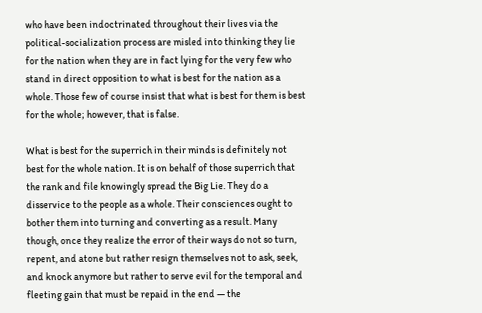who have been indoctrinated throughout their lives via the political-socialization process are misled into thinking they lie for the nation when they are in fact lying for the very few who stand in direct opposition to what is best for the nation as a whole. Those few of course insist that what is best for them is best for the whole; however, that is false.

What is best for the superrich in their minds is definitely not best for the whole nation. It is on behalf of those superrich that the rank and file knowingly spread the Big Lie. They do a disservice to the people as a whole. Their consciences ought to bother them into turning and converting as a result. Many though, once they realize the error of their ways do not so turn, repent, and atone but rather resign themselves not to ask, seek, and knock anymore but rather to serve evil for the temporal and fleeting gain that must be repaid in the end — the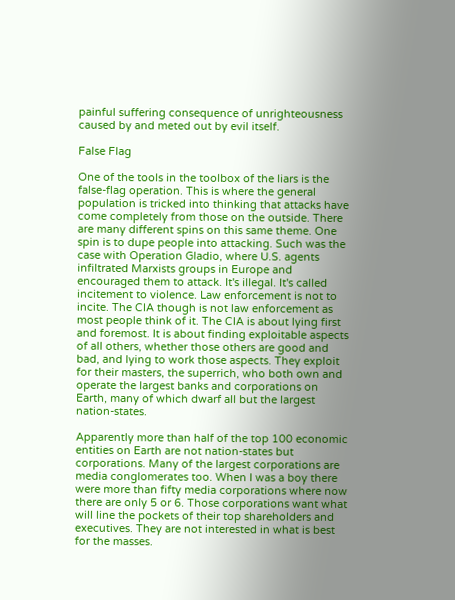painful suffering consequence of unrighteousness caused by and meted out by evil itself.

False Flag

One of the tools in the toolbox of the liars is the false-flag operation. This is where the general population is tricked into thinking that attacks have come completely from those on the outside. There are many different spins on this same theme. One spin is to dupe people into attacking. Such was the case with Operation Gladio, where U.S. agents infiltrated Marxists groups in Europe and encouraged them to attack. It's illegal. It's called incitement to violence. Law enforcement is not to incite. The CIA though is not law enforcement as most people think of it. The CIA is about lying first and foremost. It is about finding exploitable aspects of all others, whether those others are good and bad, and lying to work those aspects. They exploit for their masters, the superrich, who both own and operate the largest banks and corporations on Earth, many of which dwarf all but the largest nation-states.

Apparently more than half of the top 100 economic entities on Earth are not nation-states but corporations. Many of the largest corporations are media conglomerates too. When I was a boy there were more than fifty media corporations where now there are only 5 or 6. Those corporations want what will line the pockets of their top shareholders and executives. They are not interested in what is best for the masses.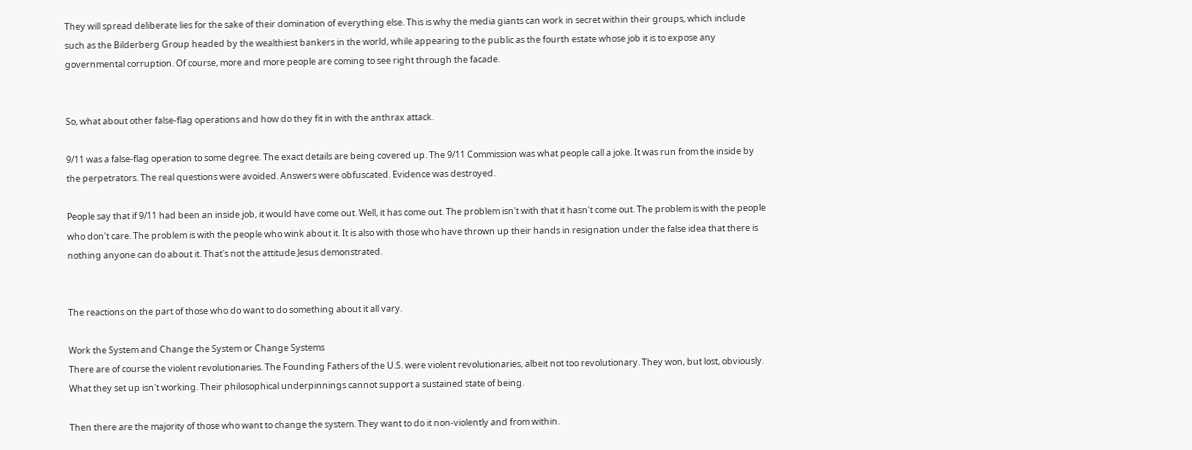They will spread deliberate lies for the sake of their domination of everything else. This is why the media giants can work in secret within their groups, which include such as the Bilderberg Group headed by the wealthiest bankers in the world, while appearing to the public as the fourth estate whose job it is to expose any governmental corruption. Of course, more and more people are coming to see right through the facade.


So, what about other false-flag operations and how do they fit in with the anthrax attack.

9/11 was a false-flag operation to some degree. The exact details are being covered up. The 9/11 Commission was what people call a joke. It was run from the inside by the perpetrators. The real questions were avoided. Answers were obfuscated. Evidence was destroyed.

People say that if 9/11 had been an inside job, it would have come out. Well, it has come out. The problem isn't with that it hasn't come out. The problem is with the people who don't care. The problem is with the people who wink about it. It is also with those who have thrown up their hands in resignation under the false idea that there is nothing anyone can do about it. That's not the attitude Jesus demonstrated.


The reactions on the part of those who do want to do something about it all vary.

Work the System and Change the System or Change Systems
There are of course the violent revolutionaries. The Founding Fathers of the U.S. were violent revolutionaries, albeit not too revolutionary. They won, but lost, obviously. What they set up isn't working. Their philosophical underpinnings cannot support a sustained state of being.

Then there are the majority of those who want to change the system. They want to do it non-violently and from within.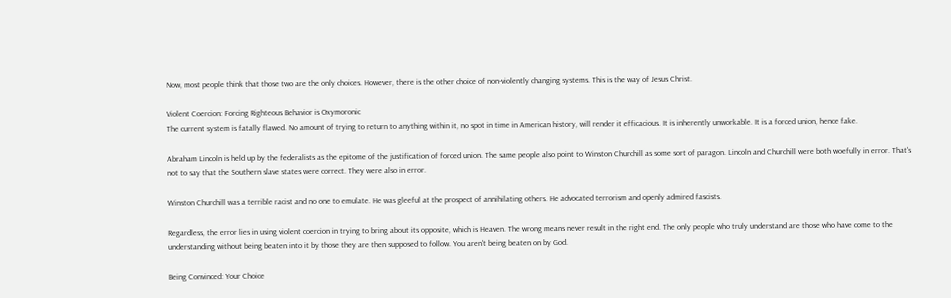Now, most people think that those two are the only choices. However, there is the other choice of non-violently changing systems. This is the way of Jesus Christ.

Violent Coercion: Forcing Righteous Behavior is Oxymoronic
The current system is fatally flawed. No amount of trying to return to anything within it, no spot in time in American history, will render it efficacious. It is inherently unworkable. It is a forced union, hence fake.

Abraham Lincoln is held up by the federalists as the epitome of the justification of forced union. The same people also point to Winston Churchill as some sort of paragon. Lincoln and Churchill were both woefully in error. That's not to say that the Southern slave states were correct. They were also in error.

Winston Churchill was a terrible racist and no one to emulate. He was gleeful at the prospect of annihilating others. He advocated terrorism and openly admired fascists.

Regardless, the error lies in using violent coercion in trying to bring about its opposite, which is Heaven. The wrong means never result in the right end. The only people who truly understand are those who have come to the understanding without being beaten into it by those they are then supposed to follow. You aren't being beaten on by God.

Being Convinced: Your Choice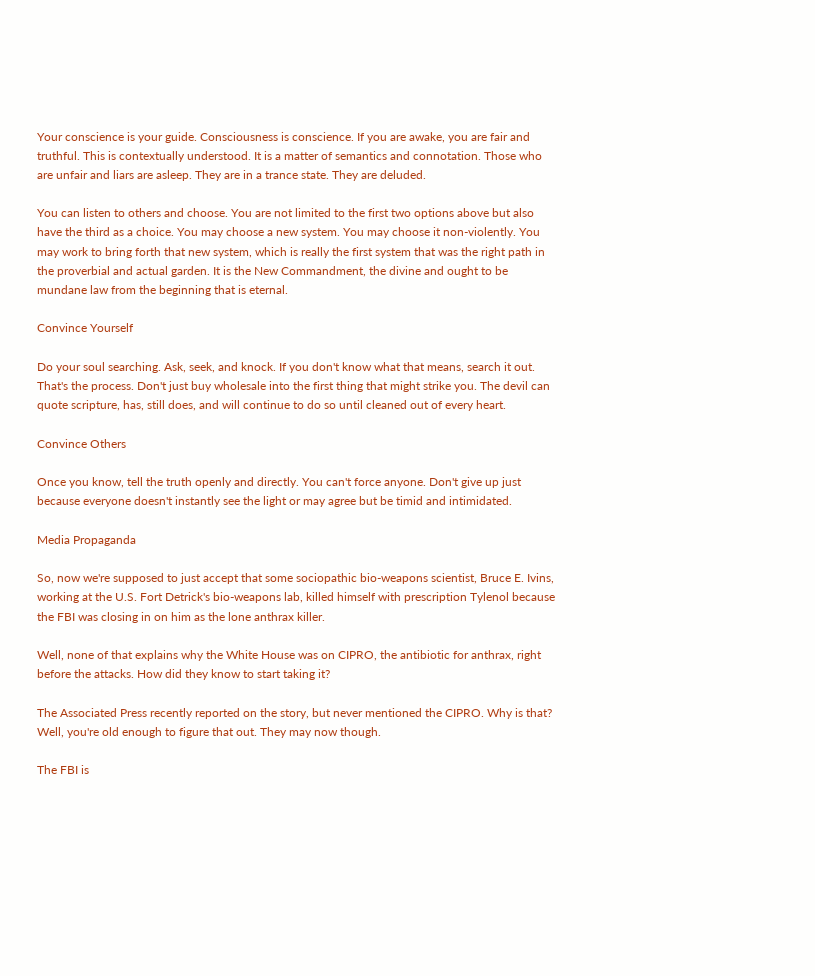Your conscience is your guide. Consciousness is conscience. If you are awake, you are fair and truthful. This is contextually understood. It is a matter of semantics and connotation. Those who are unfair and liars are asleep. They are in a trance state. They are deluded.

You can listen to others and choose. You are not limited to the first two options above but also have the third as a choice. You may choose a new system. You may choose it non-violently. You may work to bring forth that new system, which is really the first system that was the right path in the proverbial and actual garden. It is the New Commandment, the divine and ought to be mundane law from the beginning that is eternal.

Convince Yourself

Do your soul searching. Ask, seek, and knock. If you don't know what that means, search it out. That's the process. Don't just buy wholesale into the first thing that might strike you. The devil can quote scripture, has, still does, and will continue to do so until cleaned out of every heart.

Convince Others

Once you know, tell the truth openly and directly. You can't force anyone. Don't give up just because everyone doesn't instantly see the light or may agree but be timid and intimidated.

Media Propaganda

So, now we're supposed to just accept that some sociopathic bio-weapons scientist, Bruce E. Ivins, working at the U.S. Fort Detrick's bio-weapons lab, killed himself with prescription Tylenol because the FBI was closing in on him as the lone anthrax killer.

Well, none of that explains why the White House was on CIPRO, the antibiotic for anthrax, right before the attacks. How did they know to start taking it?

The Associated Press recently reported on the story, but never mentioned the CIPRO. Why is that? Well, you're old enough to figure that out. They may now though.

The FBI is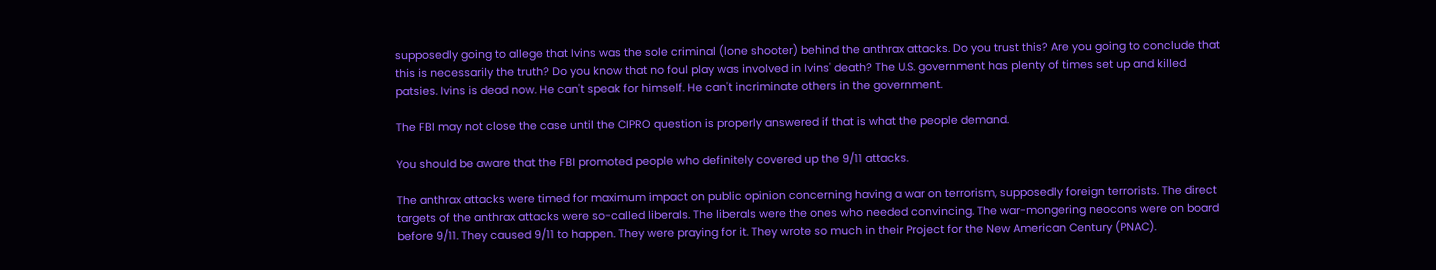supposedly going to allege that Ivins was the sole criminal (lone shooter) behind the anthrax attacks. Do you trust this? Are you going to conclude that this is necessarily the truth? Do you know that no foul play was involved in Ivins' death? The U.S. government has plenty of times set up and killed patsies. Ivins is dead now. He can't speak for himself. He can't incriminate others in the government.

The FBI may not close the case until the CIPRO question is properly answered if that is what the people demand.

You should be aware that the FBI promoted people who definitely covered up the 9/11 attacks.

The anthrax attacks were timed for maximum impact on public opinion concerning having a war on terrorism, supposedly foreign terrorists. The direct targets of the anthrax attacks were so-called liberals. The liberals were the ones who needed convincing. The war-mongering neocons were on board before 9/11. They caused 9/11 to happen. They were praying for it. They wrote so much in their Project for the New American Century (PNAC).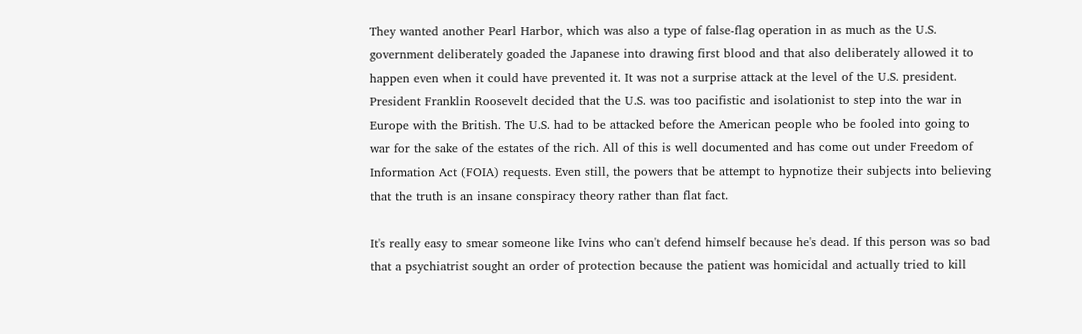They wanted another Pearl Harbor, which was also a type of false-flag operation in as much as the U.S. government deliberately goaded the Japanese into drawing first blood and that also deliberately allowed it to happen even when it could have prevented it. It was not a surprise attack at the level of the U.S. president. President Franklin Roosevelt decided that the U.S. was too pacifistic and isolationist to step into the war in Europe with the British. The U.S. had to be attacked before the American people who be fooled into going to war for the sake of the estates of the rich. All of this is well documented and has come out under Freedom of Information Act (FOIA) requests. Even still, the powers that be attempt to hypnotize their subjects into believing that the truth is an insane conspiracy theory rather than flat fact.

It's really easy to smear someone like Ivins who can't defend himself because he's dead. If this person was so bad that a psychiatrist sought an order of protection because the patient was homicidal and actually tried to kill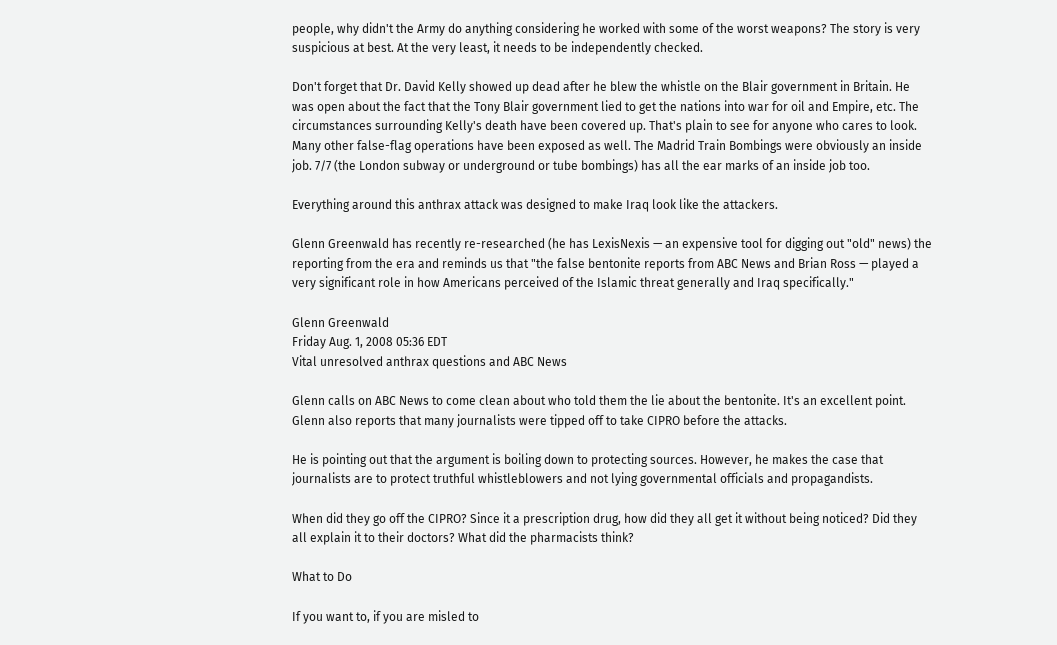people, why didn't the Army do anything considering he worked with some of the worst weapons? The story is very suspicious at best. At the very least, it needs to be independently checked.

Don't forget that Dr. David Kelly showed up dead after he blew the whistle on the Blair government in Britain. He was open about the fact that the Tony Blair government lied to get the nations into war for oil and Empire, etc. The circumstances surrounding Kelly's death have been covered up. That's plain to see for anyone who cares to look. Many other false-flag operations have been exposed as well. The Madrid Train Bombings were obviously an inside job. 7/7 (the London subway or underground or tube bombings) has all the ear marks of an inside job too.

Everything around this anthrax attack was designed to make Iraq look like the attackers.

Glenn Greenwald has recently re-researched (he has LexisNexis — an expensive tool for digging out "old" news) the reporting from the era and reminds us that "the false bentonite reports from ABC News and Brian Ross — played a very significant role in how Americans perceived of the Islamic threat generally and Iraq specifically."

Glenn Greenwald
Friday Aug. 1, 2008 05:36 EDT
Vital unresolved anthrax questions and ABC News

Glenn calls on ABC News to come clean about who told them the lie about the bentonite. It's an excellent point. Glenn also reports that many journalists were tipped off to take CIPRO before the attacks.

He is pointing out that the argument is boiling down to protecting sources. However, he makes the case that journalists are to protect truthful whistleblowers and not lying governmental officials and propagandists.

When did they go off the CIPRO? Since it a prescription drug, how did they all get it without being noticed? Did they all explain it to their doctors? What did the pharmacists think?

What to Do

If you want to, if you are misled to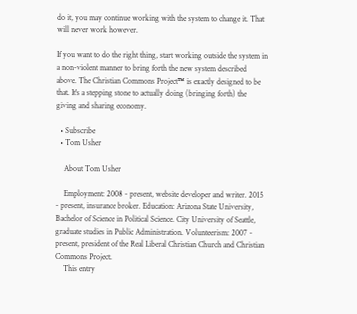do it, you may continue working with the system to change it. That will never work however.

If you want to do the right thing, start working outside the system in a non-violent manner to bring forth the new system described above. The Christian Commons Project™ is exactly designed to be that. It's a stepping stone to actually doing (bringing forth) the giving and sharing economy.

  • Subscribe
  • Tom Usher

    About Tom Usher

    Employment: 2008 - present, website developer and writer. 2015 - present, insurance broker. Education: Arizona State University, Bachelor of Science in Political Science. City University of Seattle, graduate studies in Public Administration. Volunteerism: 2007 - present, president of the Real Liberal Christian Church and Christian Commons Project.
    This entry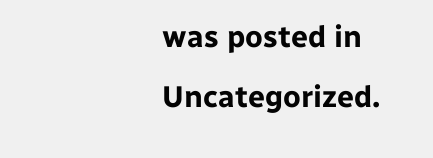was posted in Uncategorized.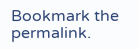Bookmark the permalink.